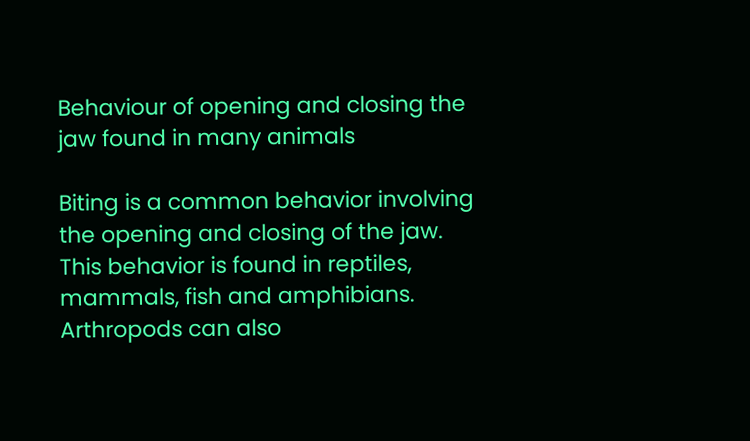Behaviour of opening and closing the jaw found in many animals

Biting is a common behavior involving the opening and closing of the jaw. This behavior is found in reptiles, mammals, fish and amphibians. Arthropods can also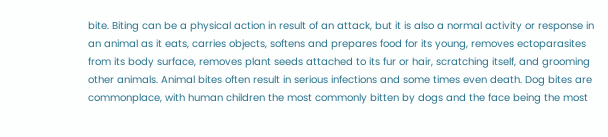bite. Biting can be a physical action in result of an attack, but it is also a normal activity or response in an animal as it eats, carries objects, softens and prepares food for its young, removes ectoparasites from its body surface, removes plant seeds attached to its fur or hair, scratching itself, and grooming other animals. Animal bites often result in serious infections and some times even death. Dog bites are commonplace, with human children the most commonly bitten by dogs and the face being the most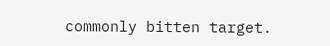commonly bitten target.